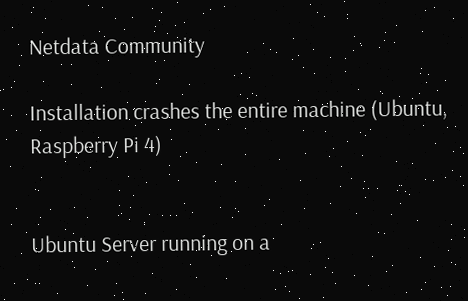Netdata Community

Installation crashes the entire machine (Ubuntu, Raspberry Pi 4)


Ubuntu Server running on a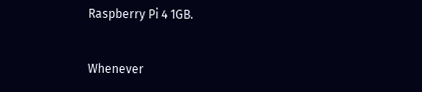Raspberry Pi 4 1GB.


Whenever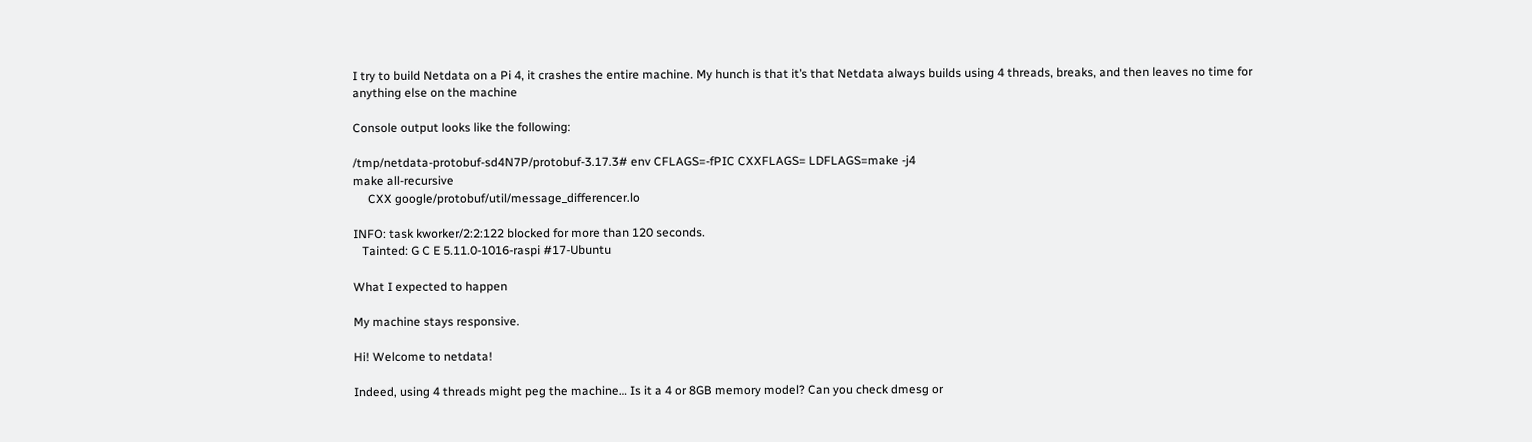I try to build Netdata on a Pi 4, it crashes the entire machine. My hunch is that it’s that Netdata always builds using 4 threads, breaks, and then leaves no time for anything else on the machine

Console output looks like the following:

/tmp/netdata-protobuf-sd4N7P/protobuf-3.17.3# env CFLAGS=-fPIC CXXFLAGS= LDFLAGS=make -j4
make all-recursive
     CXX google/protobuf/util/message_differencer.lo

INFO: task kworker/2:2:122 blocked for more than 120 seconds.
   Tainted: G C E 5.11.0-1016-raspi #17-Ubuntu

What I expected to happen

My machine stays responsive.

Hi! Welcome to netdata!

Indeed, using 4 threads might peg the machine… Is it a 4 or 8GB memory model? Can you check dmesg or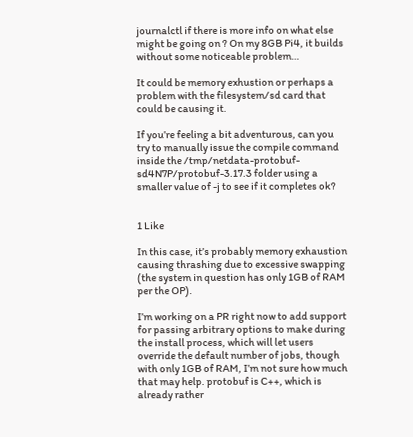journalctl if there is more info on what else might be going on ? On my 8GB Pi4, it builds without some noticeable problem…

It could be memory exhustion or perhaps a problem with the filesystem/sd card that could be causing it.

If you’re feeling a bit adventurous, can you try to manually issue the compile command inside the /tmp/netdata-protobuf-sd4N7P/protobuf-3.17.3 folder using a smaller value of -j to see if it completes ok?


1 Like

In this case, it’s probably memory exhaustion causing thrashing due to excessive swapping (the system in question has only 1GB of RAM per the OP).

I’m working on a PR right now to add support for passing arbitrary options to make during the install process, which will let users override the default number of jobs, though with only 1GB of RAM, I’m not sure how much that may help. protobuf is C++, which is already rather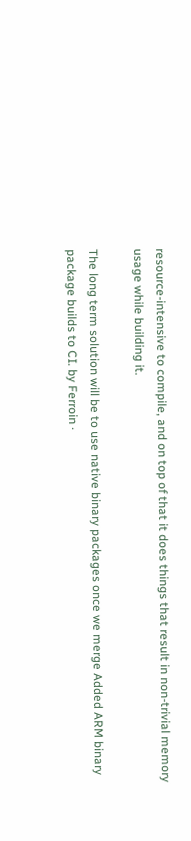resource-intensive to compile, and on top of that it does things that result in non-trivial memory usage while building it.

The long term solution will be to use native binary packages once we merge Added ARM binary package builds to CI. by Ferroin ·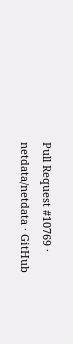Pull Request #10769 · netdata/netdata · GitHub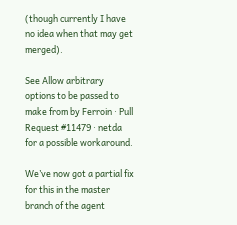(though currently I have no idea when that may get merged).

See Allow arbitrary options to be passed to make from by Ferroin · Pull Request #11479 · netda for a possible workaround.

We’ve now got a partial fix for this in the master branch of the agent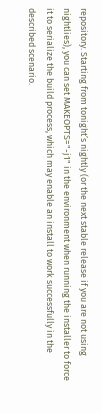repository. Starting from tonight’s nightly (or the next stable release if you are not using nightlies), you can set MAKEOPTS="-j1" in the environment when running the installer to force it to serialize the build process, which may enable an install to work successfully in the described scenario.